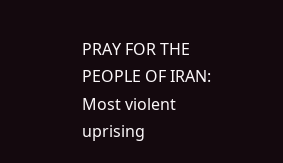PRAY FOR THE PEOPLE OF IRAN: Most violent uprising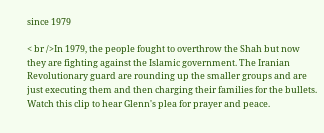since 1979

< br />In 1979, the people fought to overthrow the Shah but now they are fighting against the Islamic government. The Iranian Revolutionary guard are rounding up the smaller groups and are just executing them and then charging their families for the bullets. Watch this clip to hear Glenn's plea for prayer and peace.